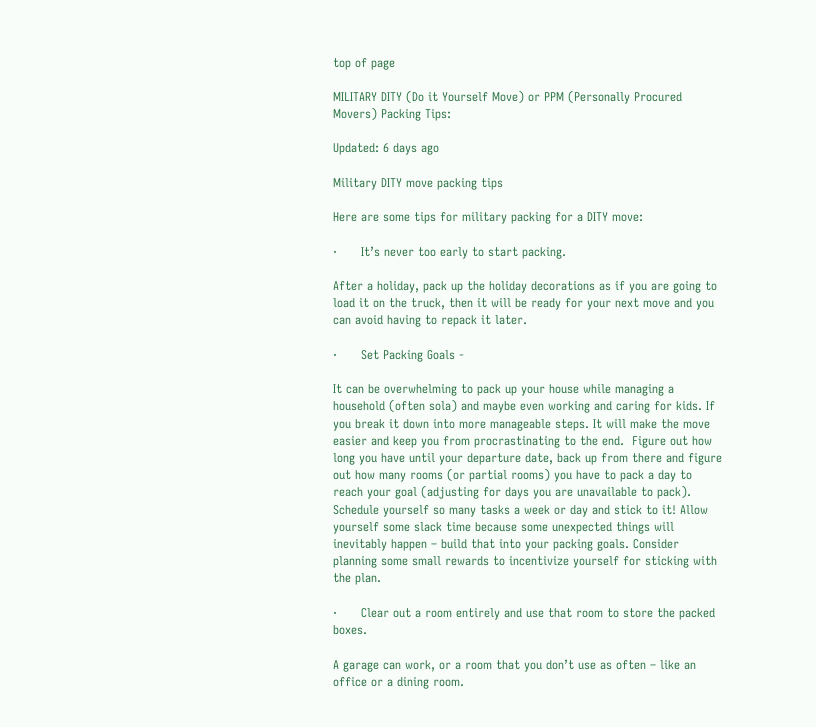top of page

MILITARY DITY (Do it Yourself Move) or PPM (Personally Procured Movers) Packing Tips:

Updated: 6 days ago

Military DITY move packing tips

Here are some tips for military packing for a DITY move:

·      It’s never too early to start packing.

After a holiday, pack up the holiday decorations as if you are going to load it on the truck, then it will be ready for your next move and you can avoid having to repack it later.

·      Set Packing Goals -

It can be overwhelming to pack up your house while managing a household (often sola) and maybe even working and caring for kids. If you break it down into more manageable steps. It will make the move easier and keep you from procrastinating to the end.  Figure out how long you have until your departure date, back up from there and figure out how many rooms (or partial rooms) you have to pack a day to reach your goal (adjusting for days you are unavailable to pack). Schedule yourself so many tasks a week or day and stick to it! Allow yourself some slack time because some unexpected things will inevitably happen – build that into your packing goals. Consider planning some small rewards to incentivize yourself for sticking with the plan.

·      Clear out a room entirely and use that room to store the packed boxes.

A garage can work, or a room that you don’t use as often – like an office or a dining room.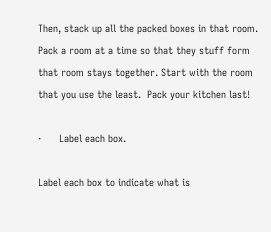Then, stack up all the packed boxes in that room. Pack a room at a time so that they stuff form that room stays together. Start with the room that you use the least.  Pack your kitchen last!

·      Label each box.

Label each box to indicate what is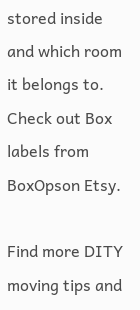stored inside and which room it belongs to. Check out Box labels from BoxOpson Etsy.

Find more DITY moving tips and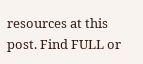resources at this post. Find FULL or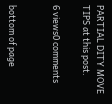PARTIAL DITY MOVE TIPS at this post.

6 views0 comments


bottom of page